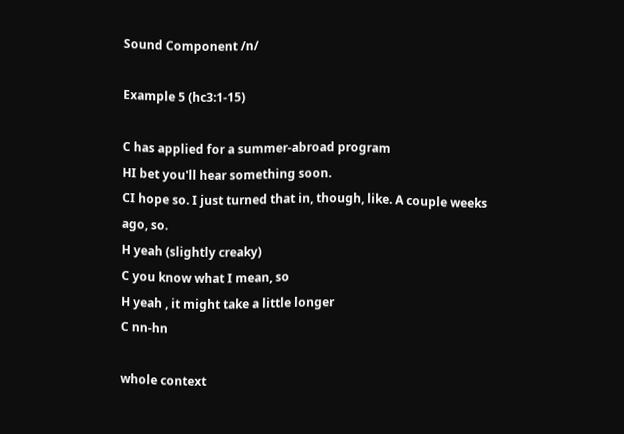Sound Component /n/

Example 5 (hc3:1-15)

C has applied for a summer-abroad program
HI bet you'll hear something soon.
CI hope so. I just turned that in, though, like. A couple weeks ago, so.
H yeah (slightly creaky)
C you know what I mean, so
H yeah , it might take a little longer
C nn-hn

whole context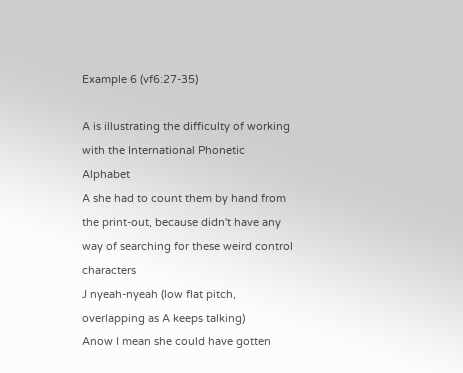Example 6 (vf6:27-35)

A is illustrating the difficulty of working with the International Phonetic Alphabet
A she had to count them by hand from the print-out, because didn't have any way of searching for these weird control characters
J nyeah-nyeah (low flat pitch, overlapping as A keeps talking)
Anow I mean she could have gotten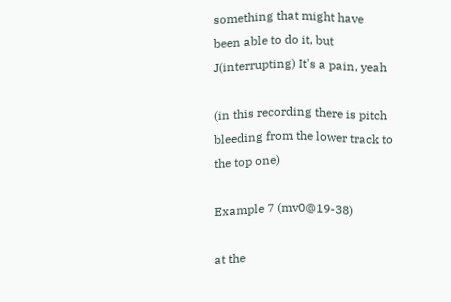something that might have been able to do it, but
J(interrupting) It's a pain, yeah

(in this recording there is pitch bleeding from the lower track to the top one)

Example 7 (mv0@19-38)

at the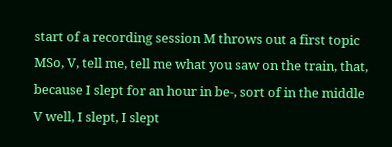start of a recording session M throws out a first topic
MSo, V, tell me, tell me what you saw on the train, that, because I slept for an hour in be-, sort of in the middle
V well, I slept, I slept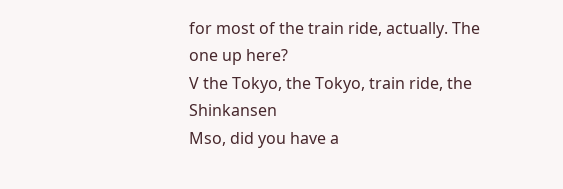for most of the train ride, actually. The one up here?
V the Tokyo, the Tokyo, train ride, the Shinkansen
Mso, did you have a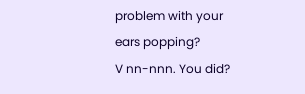problem with your ears popping?
V nn-nnn. You did?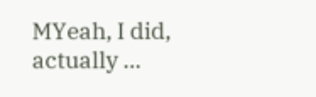MYeah, I did, actually ...